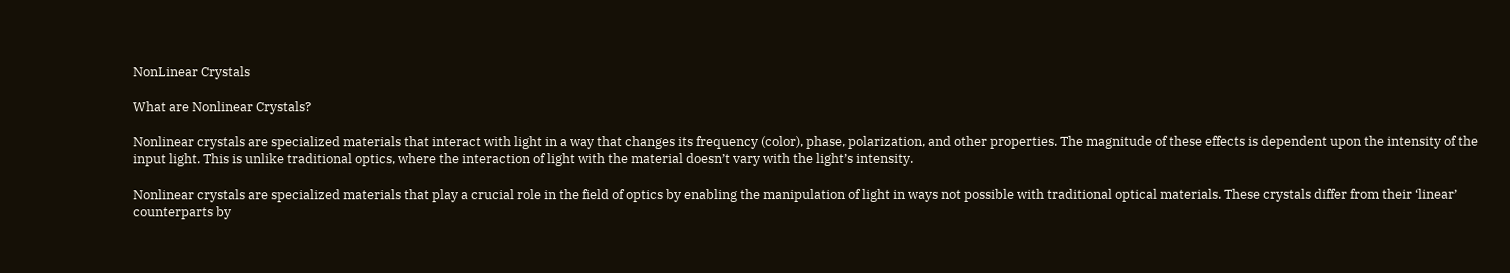NonLinear Crystals

What are Nonlinear Crystals?

Nonlinear crystals are specialized materials that interact with light in a way that changes its frequency (color), phase, polarization, and other properties. The magnitude of these effects is dependent upon the intensity of the input light. This is unlike traditional optics, where the interaction of light with the material doesn’t vary with the light’s intensity.

Nonlinear crystals are specialized materials that play a crucial role in the field of optics by enabling the manipulation of light in ways not possible with traditional optical materials. These crystals differ from their ‘linear’ counterparts by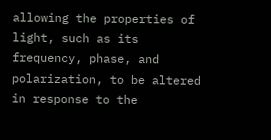allowing the properties of light, such as its frequency, phase, and polarization, to be altered in response to the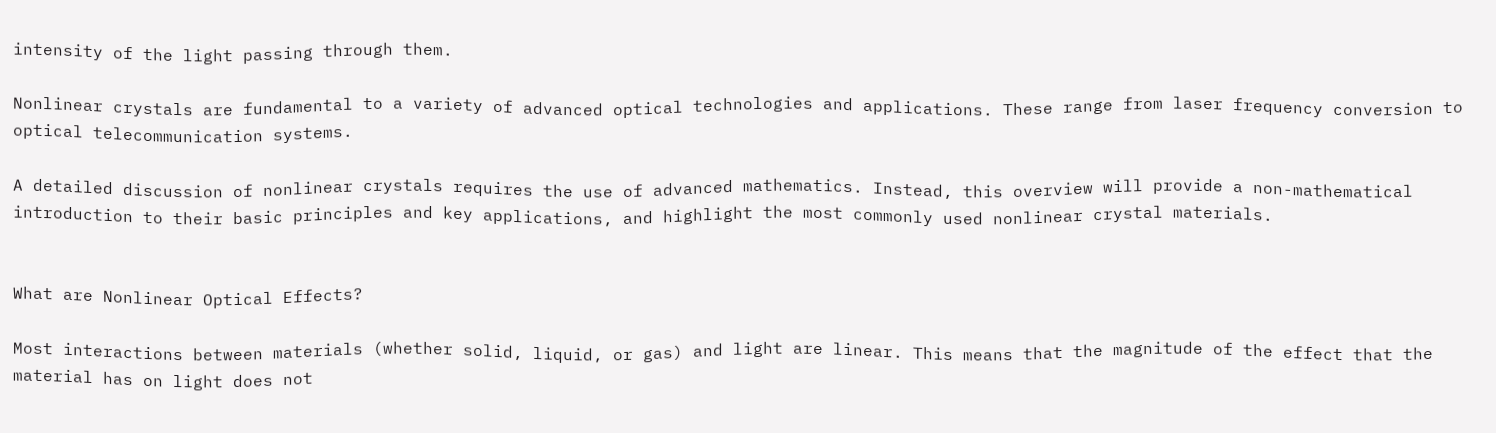intensity of the light passing through them.

Nonlinear crystals are fundamental to a variety of advanced optical technologies and applications. These range from laser frequency conversion to optical telecommunication systems.

A detailed discussion of nonlinear crystals requires the use of advanced mathematics. Instead, this overview will provide a non-mathematical introduction to their basic principles and key applications, and highlight the most commonly used nonlinear crystal materials.


What are Nonlinear Optical Effects?

Most interactions between materials (whether solid, liquid, or gas) and light are linear. This means that the magnitude of the effect that the material has on light does not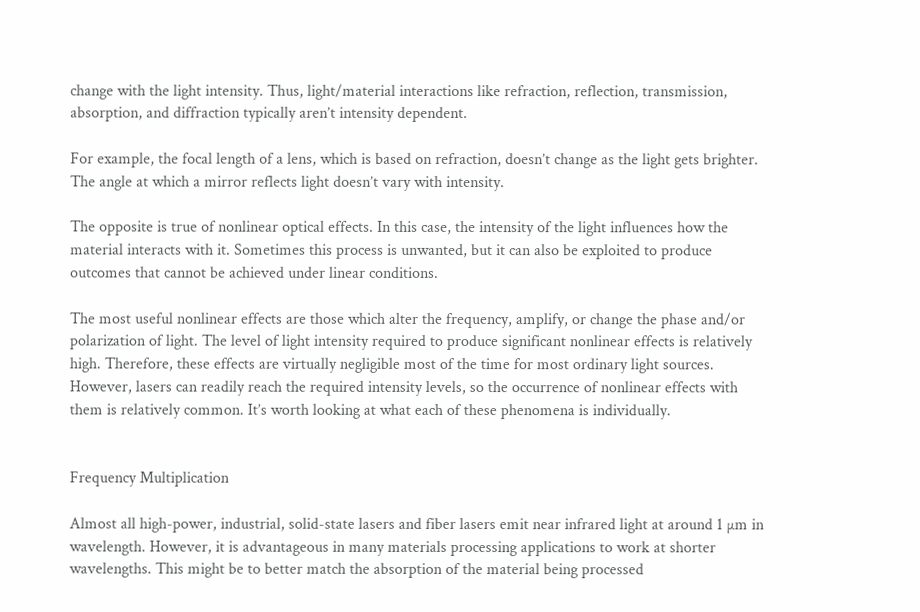change with the light intensity. Thus, light/material interactions like refraction, reflection, transmission, absorption, and diffraction typically aren’t intensity dependent.

For example, the focal length of a lens, which is based on refraction, doesn’t change as the light gets brighter. The angle at which a mirror reflects light doesn’t vary with intensity.

The opposite is true of nonlinear optical effects. In this case, the intensity of the light influences how the material interacts with it. Sometimes this process is unwanted, but it can also be exploited to produce outcomes that cannot be achieved under linear conditions.

The most useful nonlinear effects are those which alter the frequency, amplify, or change the phase and/or polarization of light. The level of light intensity required to produce significant nonlinear effects is relatively high. Therefore, these effects are virtually negligible most of the time for most ordinary light sources. However, lasers can readily reach the required intensity levels, so the occurrence of nonlinear effects with them is relatively common. It’s worth looking at what each of these phenomena is individually.


Frequency Multiplication

Almost all high-power, industrial, solid-state lasers and fiber lasers emit near infrared light at around 1 µm in wavelength. However, it is advantageous in many materials processing applications to work at shorter wavelengths. This might be to better match the absorption of the material being processed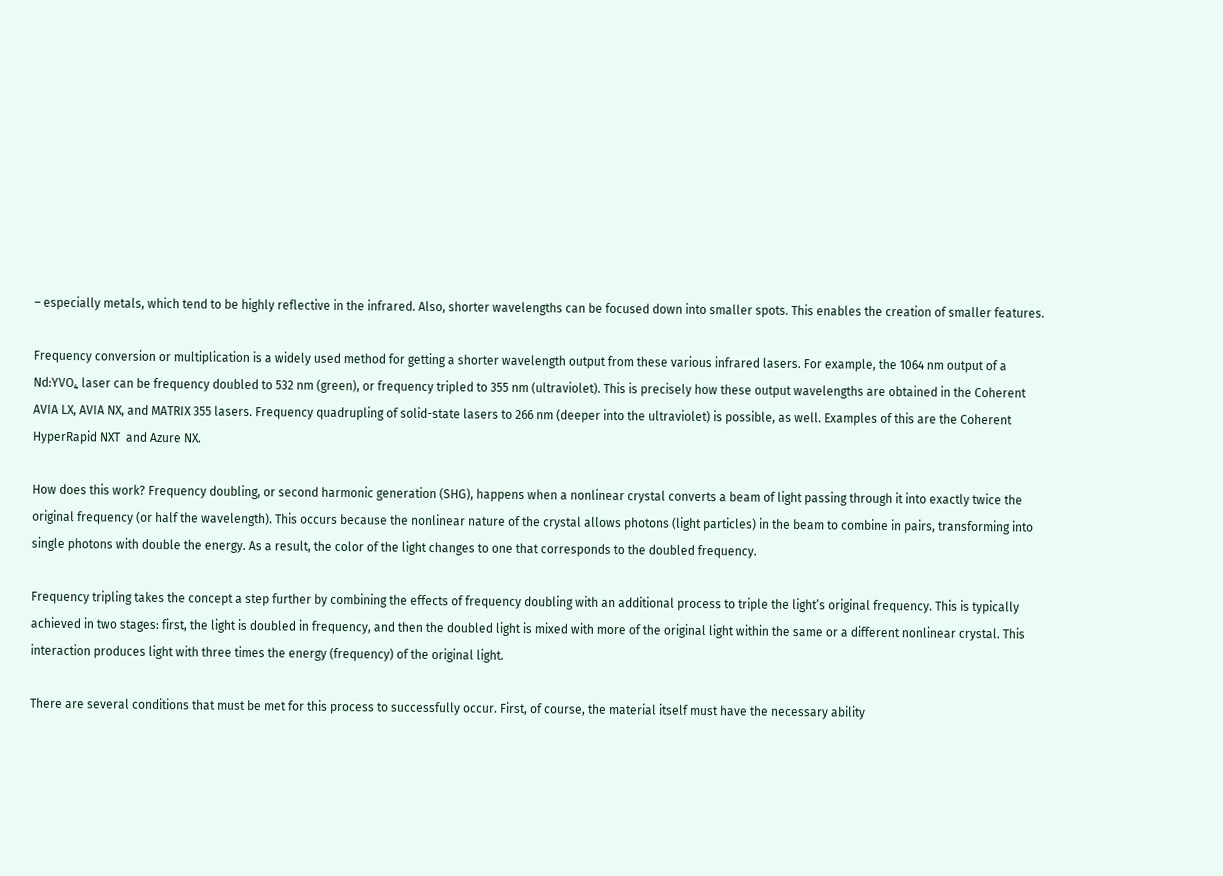– especially metals, which tend to be highly reflective in the infrared. Also, shorter wavelengths can be focused down into smaller spots. This enables the creation of smaller features.

Frequency conversion or multiplication is a widely used method for getting a shorter wavelength output from these various infrared lasers. For example, the 1064 nm output of a Nd:YVO₄ laser can be frequency doubled to 532 nm (green), or frequency tripled to 355 nm (ultraviolet). This is precisely how these output wavelengths are obtained in the Coherent AVIA LX, AVIA NX, and MATRIX 355 lasers. Frequency quadrupling of solid-state lasers to 266 nm (deeper into the ultraviolet) is possible, as well. Examples of this are the Coherent HyperRapid NXT  and Azure NX.

How does this work? Frequency doubling, or second harmonic generation (SHG), happens when a nonlinear crystal converts a beam of light passing through it into exactly twice the original frequency (or half the wavelength). This occurs because the nonlinear nature of the crystal allows photons (light particles) in the beam to combine in pairs, transforming into single photons with double the energy. As a result, the color of the light changes to one that corresponds to the doubled frequency.

Frequency tripling takes the concept a step further by combining the effects of frequency doubling with an additional process to triple the light’s original frequency. This is typically achieved in two stages: first, the light is doubled in frequency, and then the doubled light is mixed with more of the original light within the same or a different nonlinear crystal. This interaction produces light with three times the energy (frequency) of the original light.

There are several conditions that must be met for this process to successfully occur. First, of course, the material itself must have the necessary ability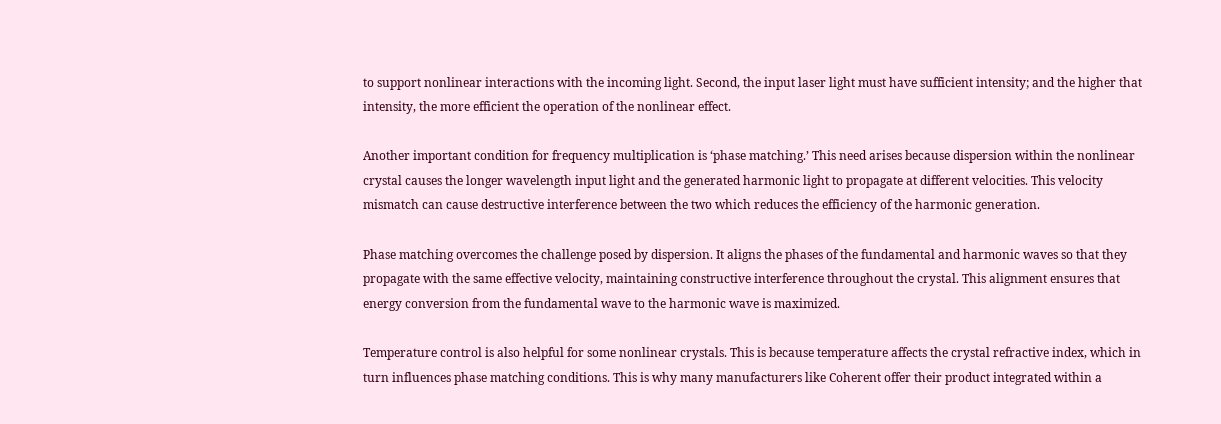to support nonlinear interactions with the incoming light. Second, the input laser light must have sufficient intensity; and the higher that intensity, the more efficient the operation of the nonlinear effect.

Another important condition for frequency multiplication is ‘phase matching.’ This need arises because dispersion within the nonlinear crystal causes the longer wavelength input light and the generated harmonic light to propagate at different velocities. This velocity mismatch can cause destructive interference between the two which reduces the efficiency of the harmonic generation.

Phase matching overcomes the challenge posed by dispersion. It aligns the phases of the fundamental and harmonic waves so that they propagate with the same effective velocity, maintaining constructive interference throughout the crystal. This alignment ensures that energy conversion from the fundamental wave to the harmonic wave is maximized.

Temperature control is also helpful for some nonlinear crystals. This is because temperature affects the crystal refractive index, which in turn influences phase matching conditions. This is why many manufacturers like Coherent offer their product integrated within a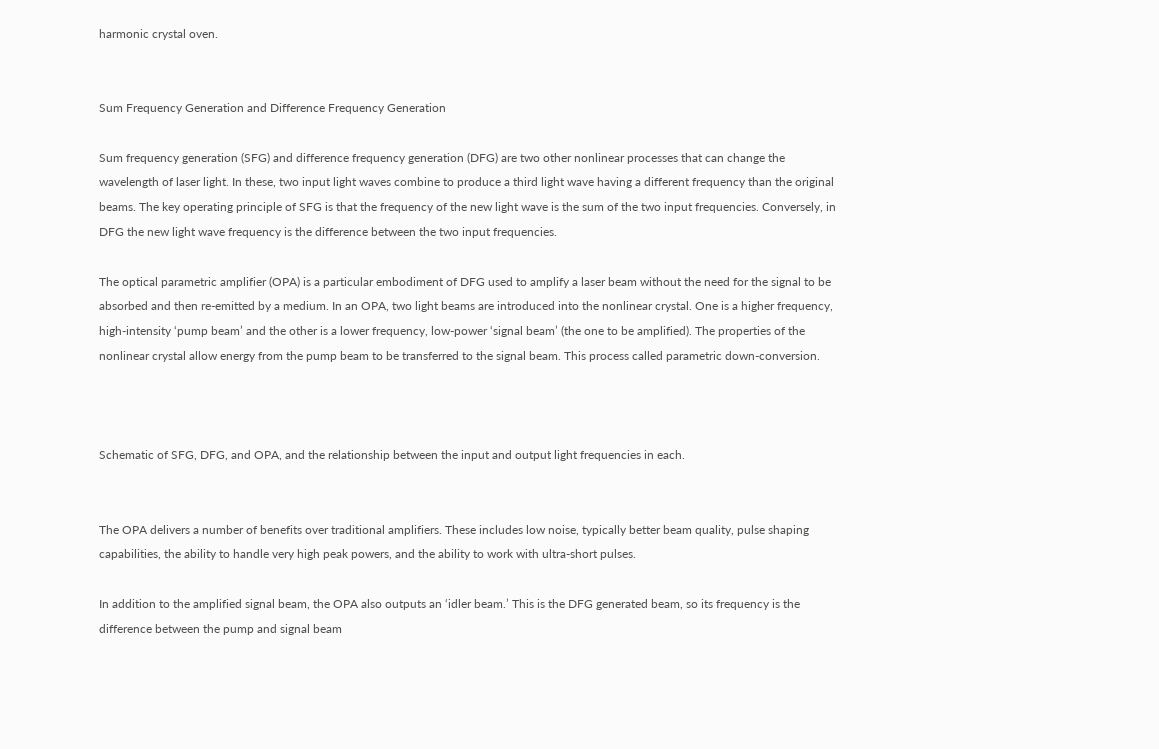harmonic crystal oven.


Sum Frequency Generation and Difference Frequency Generation

Sum frequency generation (SFG) and difference frequency generation (DFG) are two other nonlinear processes that can change the wavelength of laser light. In these, two input light waves combine to produce a third light wave having a different frequency than the original beams. The key operating principle of SFG is that the frequency of the new light wave is the sum of the two input frequencies. Conversely, in DFG the new light wave frequency is the difference between the two input frequencies.

The optical parametric amplifier (OPA) is a particular embodiment of DFG used to amplify a laser beam without the need for the signal to be absorbed and then re-emitted by a medium. In an OPA, two light beams are introduced into the nonlinear crystal. One is a higher frequency, high-intensity ‘pump beam’ and the other is a lower frequency, low-power ‘signal beam’ (the one to be amplified). The properties of the nonlinear crystal allow energy from the pump beam to be transferred to the signal beam. This process called parametric down-conversion.



Schematic of SFG, DFG, and OPA, and the relationship between the input and output light frequencies in each.


The OPA delivers a number of benefits over traditional amplifiers. These includes low noise, typically better beam quality, pulse shaping capabilities, the ability to handle very high peak powers, and the ability to work with ultra-short pulses.

In addition to the amplified signal beam, the OPA also outputs an ‘idler beam.’ This is the DFG generated beam, so its frequency is the difference between the pump and signal beam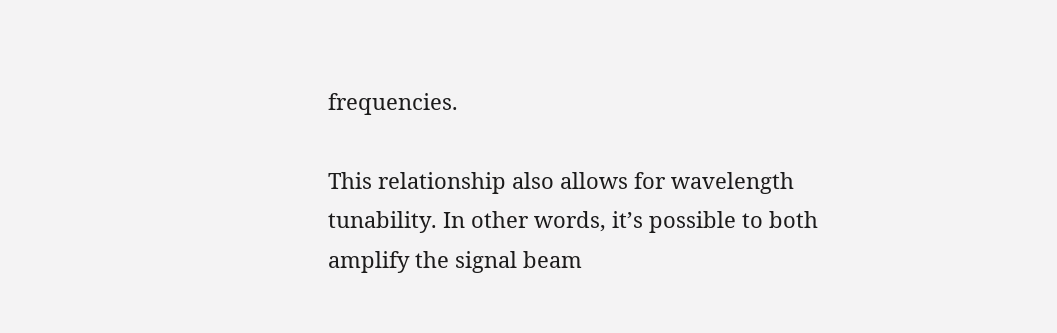frequencies.

This relationship also allows for wavelength tunability. In other words, it’s possible to both amplify the signal beam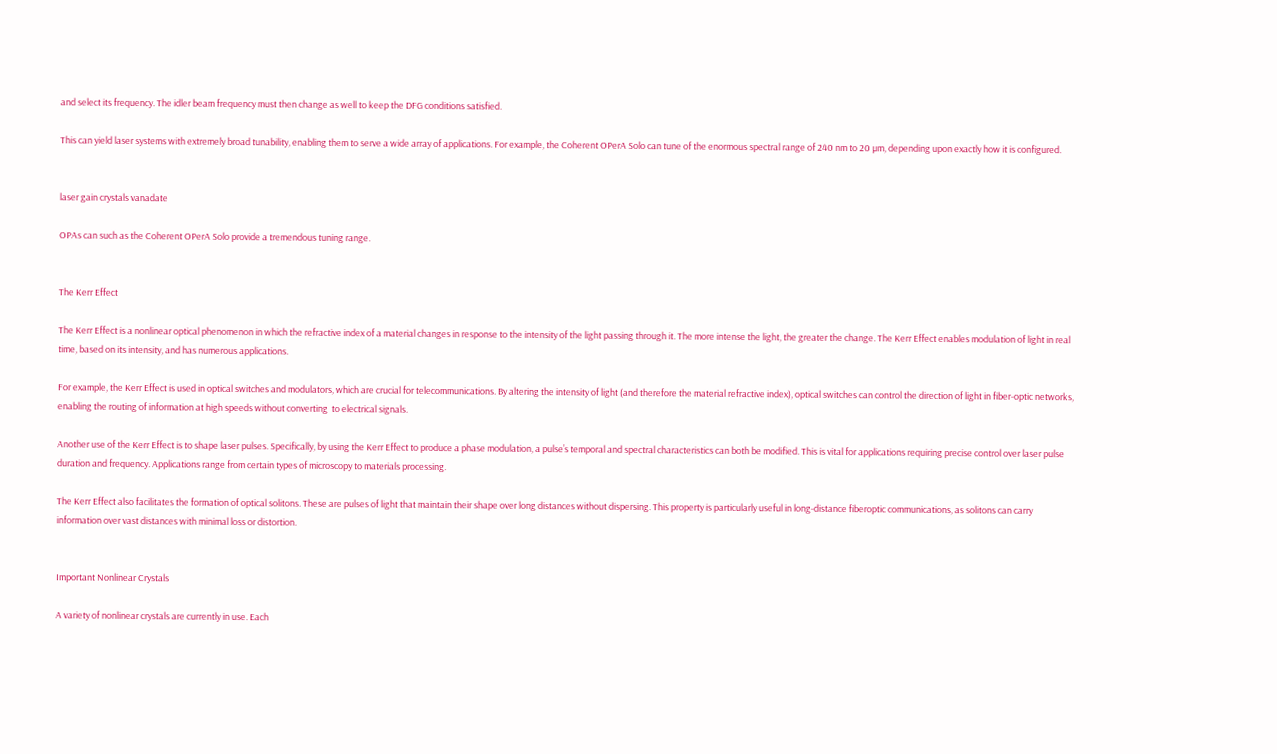and select its frequency. The idler beam frequency must then change as well to keep the DFG conditions satisfied.

This can yield laser systems with extremely broad tunability, enabling them to serve a wide array of applications. For example, the Coherent OPerA Solo can tune of the enormous spectral range of 240 nm to 20 µm, depending upon exactly how it is configured.


laser gain crystals vanadate

OPAs can such as the Coherent OPerA Solo provide a tremendous tuning range.


The Kerr Effect

The Kerr Effect is a nonlinear optical phenomenon in which the refractive index of a material changes in response to the intensity of the light passing through it. The more intense the light, the greater the change. The Kerr Effect enables modulation of light in real time, based on its intensity, and has numerous applications.

For example, the Kerr Effect is used in optical switches and modulators, which are crucial for telecommunications. By altering the intensity of light (and therefore the material refractive index), optical switches can control the direction of light in fiber-optic networks, enabling the routing of information at high speeds without converting  to electrical signals.

Another use of the Kerr Effect is to shape laser pulses. Specifically, by using the Kerr Effect to produce a phase modulation, a pulse’s temporal and spectral characteristics can both be modified. This is vital for applications requiring precise control over laser pulse duration and frequency. Applications range from certain types of microscopy to materials processing.

The Kerr Effect also facilitates the formation of optical solitons. These are pulses of light that maintain their shape over long distances without dispersing. This property is particularly useful in long-distance fiberoptic communications, as solitons can carry information over vast distances with minimal loss or distortion.


Important Nonlinear Crystals

A variety of nonlinear crystals are currently in use. Each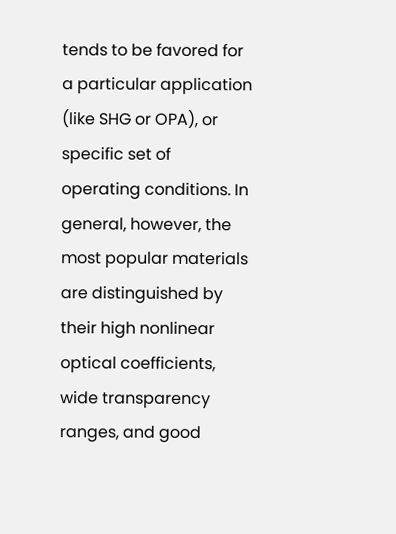tends to be favored for a particular application (like SHG or OPA), or specific set of operating conditions. In general, however, the most popular materials are distinguished by their high nonlinear optical coefficients, wide transparency ranges, and good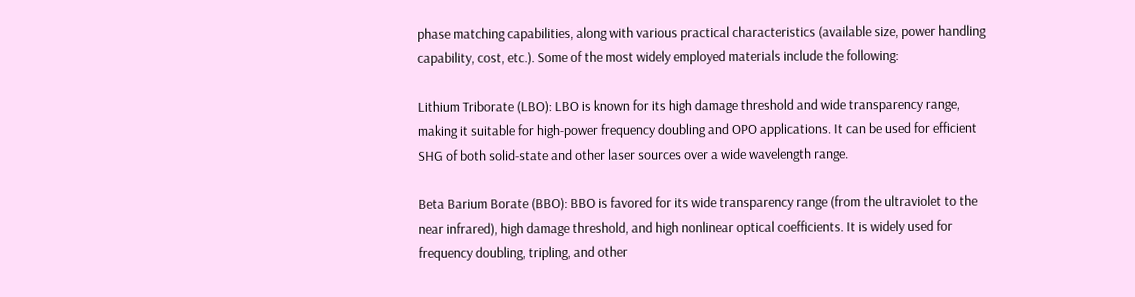phase matching capabilities, along with various practical characteristics (available size, power handling capability, cost, etc.). Some of the most widely employed materials include the following:

Lithium Triborate (LBO): LBO is known for its high damage threshold and wide transparency range, making it suitable for high-power frequency doubling and OPO applications. It can be used for efficient SHG of both solid-state and other laser sources over a wide wavelength range.

Beta Barium Borate (BBO): BBO is favored for its wide transparency range (from the ultraviolet to the near infrared), high damage threshold, and high nonlinear optical coefficients. It is widely used for frequency doubling, tripling, and other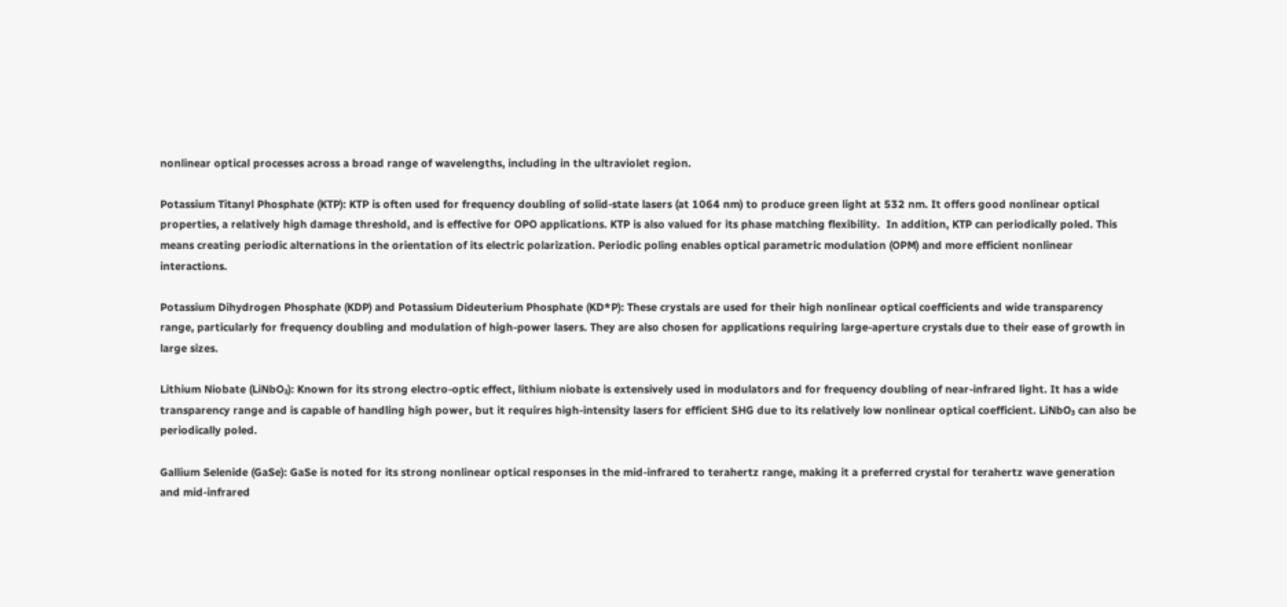nonlinear optical processes across a broad range of wavelengths, including in the ultraviolet region.

Potassium Titanyl Phosphate (KTP): KTP is often used for frequency doubling of solid-state lasers (at 1064 nm) to produce green light at 532 nm. It offers good nonlinear optical properties, a relatively high damage threshold, and is effective for OPO applications. KTP is also valued for its phase matching flexibility.  In addition, KTP can periodically poled. This means creating periodic alternations in the orientation of its electric polarization. Periodic poling enables optical parametric modulation (OPM) and more efficient nonlinear interactions.

Potassium Dihydrogen Phosphate (KDP) and Potassium Dideuterium Phosphate (KD*P): These crystals are used for their high nonlinear optical coefficients and wide transparency range, particularly for frequency doubling and modulation of high-power lasers. They are also chosen for applications requiring large-aperture crystals due to their ease of growth in large sizes.

Lithium Niobate (LiNbO₃): Known for its strong electro-optic effect, lithium niobate is extensively used in modulators and for frequency doubling of near-infrared light. It has a wide transparency range and is capable of handling high power, but it requires high-intensity lasers for efficient SHG due to its relatively low nonlinear optical coefficient. LiNbO₃ can also be periodically poled.

Gallium Selenide (GaSe): GaSe is noted for its strong nonlinear optical responses in the mid-infrared to terahertz range, making it a preferred crystal for terahertz wave generation and mid-infrared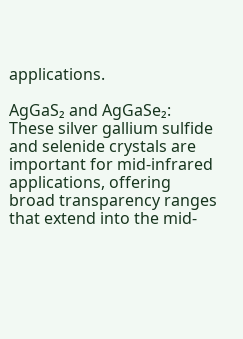applications.

AgGaS₂ and AgGaSe₂: These silver gallium sulfide and selenide crystals are important for mid-infrared applications, offering broad transparency ranges that extend into the mid-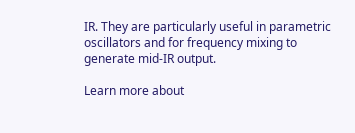IR. They are particularly useful in parametric oscillators and for frequency mixing to generate mid-IR output.

Learn more about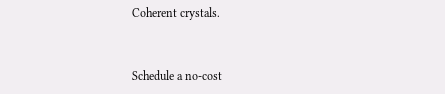Coherent crystals.


Schedule a no-cost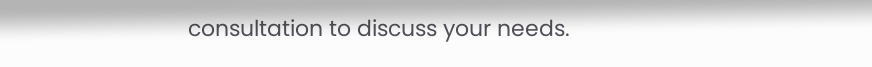consultation to discuss your needs.